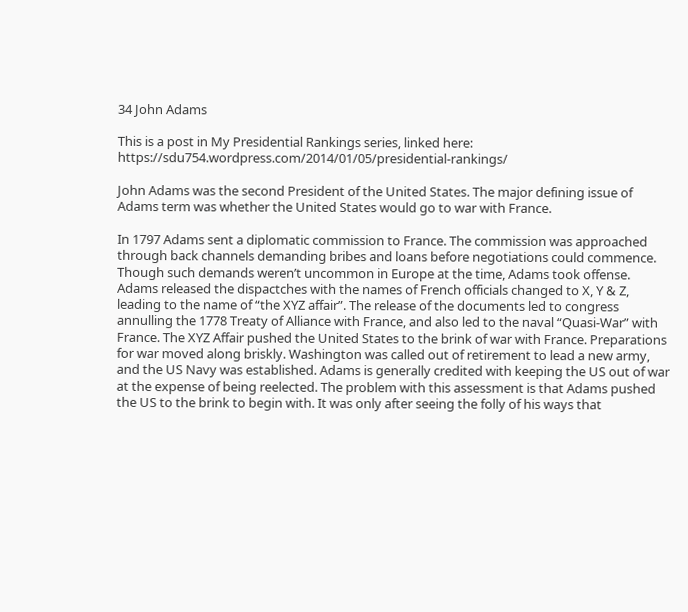34 John Adams

This is a post in My Presidential Rankings series, linked here: https://sdu754.wordpress.com/2014/01/05/presidential-rankings/

John Adams was the second President of the United States. The major defining issue of Adams term was whether the United States would go to war with France.

In 1797 Adams sent a diplomatic commission to France. The commission was approached through back channels demanding bribes and loans before negotiations could commence. Though such demands weren’t uncommon in Europe at the time, Adams took offense. Adams released the dispactches with the names of French officials changed to X, Y & Z, leading to the name of “the XYZ affair”. The release of the documents led to congress annulling the 1778 Treaty of Alliance with France, and also led to the naval “Quasi-War” with France. The XYZ Affair pushed the United States to the brink of war with France. Preparations for war moved along briskly. Washington was called out of retirement to lead a new army, and the US Navy was established. Adams is generally credited with keeping the US out of war at the expense of being reelected. The problem with this assessment is that Adams pushed the US to the brink to begin with. It was only after seeing the folly of his ways that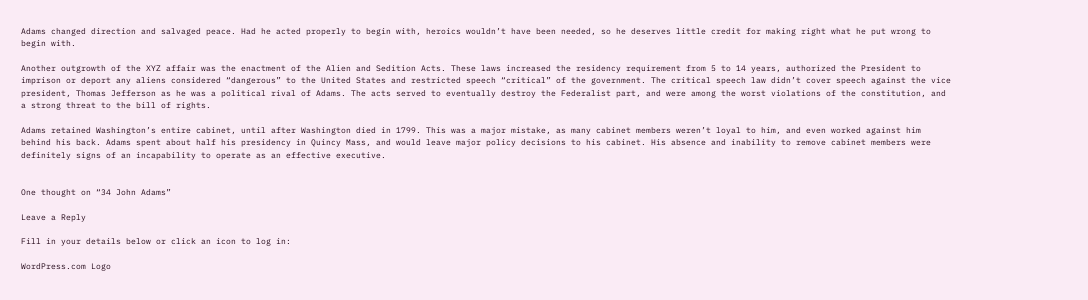Adams changed direction and salvaged peace. Had he acted properly to begin with, heroics wouldn’t have been needed, so he deserves little credit for making right what he put wrong to begin with.

Another outgrowth of the XYZ affair was the enactment of the Alien and Sedition Acts. These laws increased the residency requirement from 5 to 14 years, authorized the President to imprison or deport any aliens considered “dangerous” to the United States and restricted speech “critical” of the government. The critical speech law didn’t cover speech against the vice president, Thomas Jefferson as he was a political rival of Adams. The acts served to eventually destroy the Federalist part, and were among the worst violations of the constitution, and a strong threat to the bill of rights.

Adams retained Washington’s entire cabinet, until after Washington died in 1799. This was a major mistake, as many cabinet members weren’t loyal to him, and even worked against him behind his back. Adams spent about half his presidency in Quincy Mass, and would leave major policy decisions to his cabinet. His absence and inability to remove cabinet members were definitely signs of an incapability to operate as an effective executive.


One thought on “34 John Adams”

Leave a Reply

Fill in your details below or click an icon to log in:

WordPress.com Logo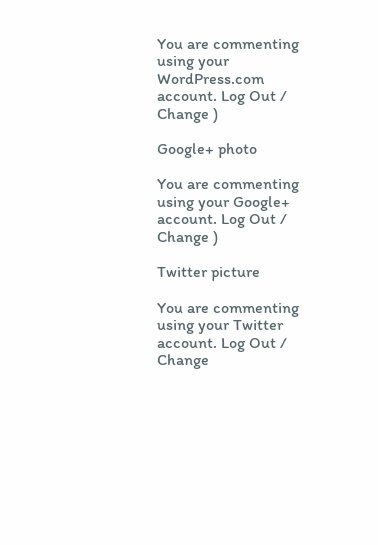You are commenting using your WordPress.com account. Log Out /  Change )

Google+ photo

You are commenting using your Google+ account. Log Out /  Change )

Twitter picture

You are commenting using your Twitter account. Log Out /  Change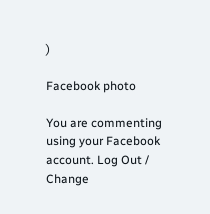)

Facebook photo

You are commenting using your Facebook account. Log Out /  Change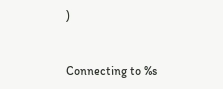)


Connecting to %s